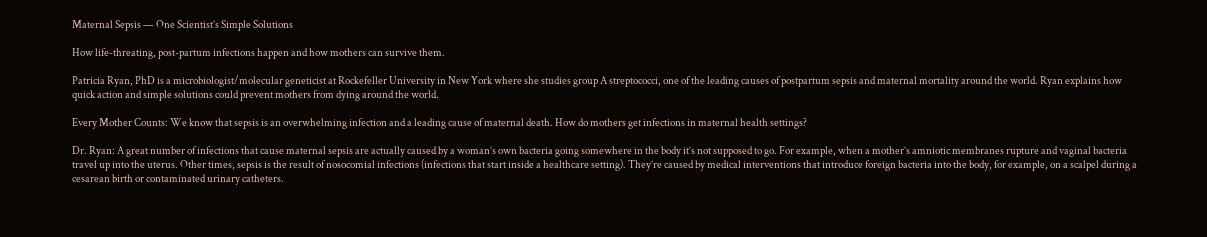Maternal Sepsis — One Scientist’s Simple Solutions

How life-threating, post-partum infections happen and how mothers can survive them.

Patricia Ryan, PhD is a microbiologist/molecular geneticist at Rockefeller University in New York where she studies group A streptococci, one of the leading causes of postpartum sepsis and maternal mortality around the world. Ryan explains how quick action and simple solutions could prevent mothers from dying around the world.

Every Mother Counts: We know that sepsis is an overwhelming infection and a leading cause of maternal death. How do mothers get infections in maternal health settings?

Dr. Ryan: A great number of infections that cause maternal sepsis are actually caused by a woman’s own bacteria going somewhere in the body it’s not supposed to go. For example, when a mother’s amniotic membranes rupture and vaginal bacteria travel up into the uterus. Other times, sepsis is the result of nosocomial infections (infections that start inside a healthcare setting). They’re caused by medical interventions that introduce foreign bacteria into the body, for example, on a scalpel during a cesarean birth or contaminated urinary catheters.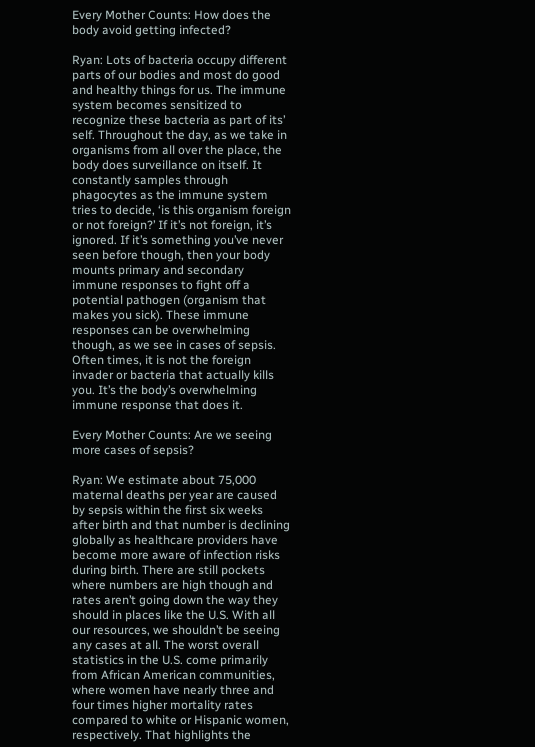Every Mother Counts: How does the body avoid getting infected?

Ryan: Lots of bacteria occupy different parts of our bodies and most do good and healthy things for us. The immune system becomes sensitized to recognize these bacteria as part of its’ self. Throughout the day, as we take in organisms from all over the place, the body does surveillance on itself. It constantly samples through phagocytes as the immune system tries to decide, ‘is this organism foreign or not foreign?’ If it’s not foreign, it’s ignored. If it’s something you’ve never seen before though, then your body mounts primary and secondary immune responses to fight off a potential pathogen (organism that makes you sick). These immune responses can be overwhelming though, as we see in cases of sepsis. Often times, it is not the foreign invader or bacteria that actually kills you. It’s the body’s overwhelming immune response that does it.

Every Mother Counts: Are we seeing more cases of sepsis?

Ryan: We estimate about 75,000 maternal deaths per year are caused by sepsis within the first six weeks after birth and that number is declining globally as healthcare providers have become more aware of infection risks during birth. There are still pockets where numbers are high though and rates aren’t going down the way they should in places like the U.S. With all our resources, we shouldn’t be seeing any cases at all. The worst overall statistics in the U.S. come primarily from African American communities, where women have nearly three and four times higher mortality rates compared to white or Hispanic women, respectively. That highlights the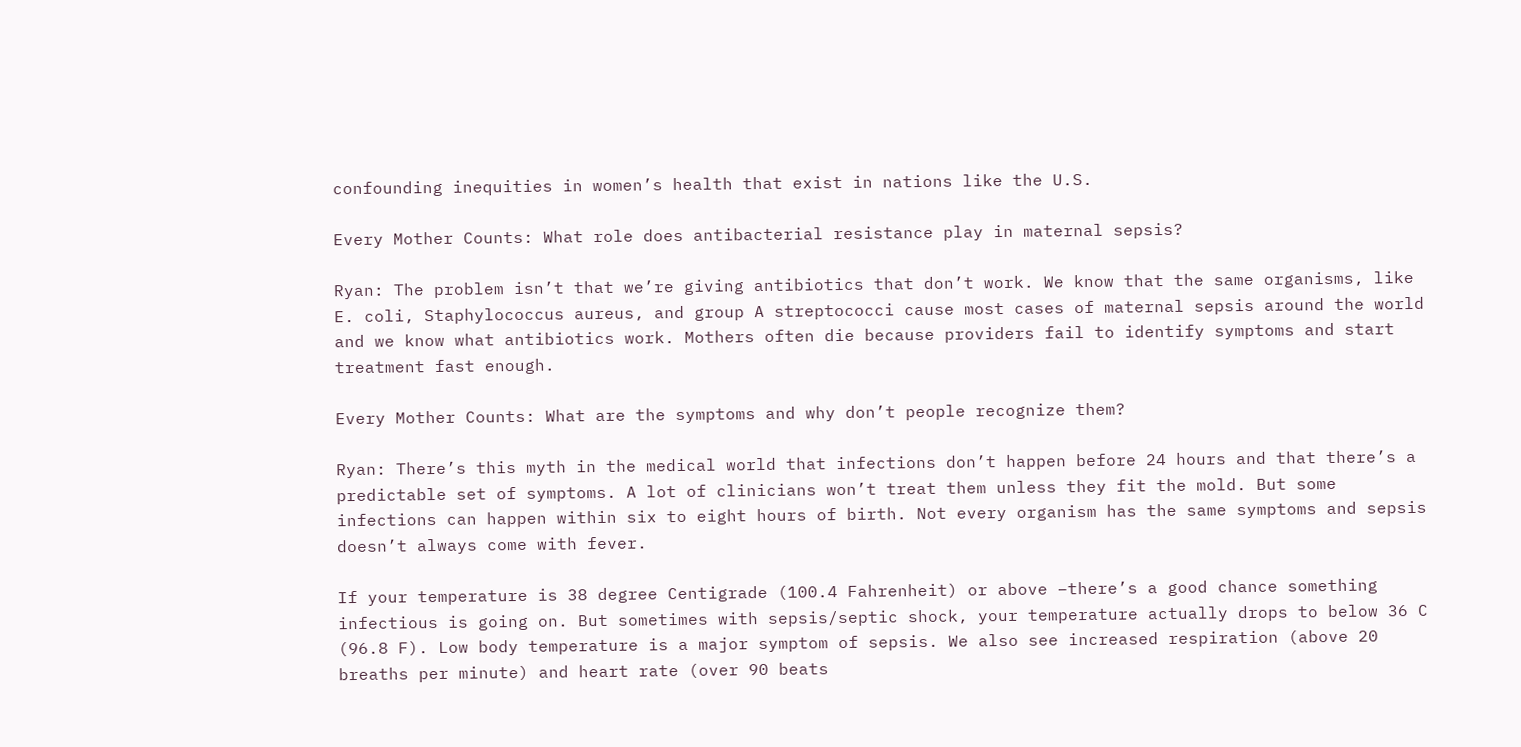confounding inequities in women’s health that exist in nations like the U.S.

Every Mother Counts: What role does antibacterial resistance play in maternal sepsis?

Ryan: The problem isn’t that we’re giving antibiotics that don’t work. We know that the same organisms, like E. coli, Staphylococcus aureus, and group A streptococci cause most cases of maternal sepsis around the world and we know what antibiotics work. Mothers often die because providers fail to identify symptoms and start treatment fast enough.

Every Mother Counts: What are the symptoms and why don’t people recognize them?

Ryan: There’s this myth in the medical world that infections don’t happen before 24 hours and that there’s a predictable set of symptoms. A lot of clinicians won’t treat them unless they fit the mold. But some infections can happen within six to eight hours of birth. Not every organism has the same symptoms and sepsis doesn’t always come with fever.

If your temperature is 38 degree Centigrade (100.4 Fahrenheit) or above –there’s a good chance something infectious is going on. But sometimes with sepsis/septic shock, your temperature actually drops to below 36 C (96.8 F). Low body temperature is a major symptom of sepsis. We also see increased respiration (above 20 breaths per minute) and heart rate (over 90 beats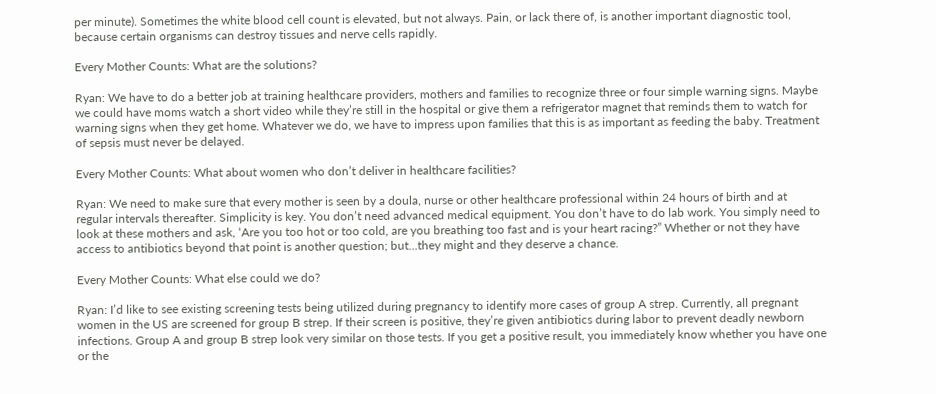per minute). Sometimes the white blood cell count is elevated, but not always. Pain, or lack there of, is another important diagnostic tool, because certain organisms can destroy tissues and nerve cells rapidly.

Every Mother Counts: What are the solutions?

Ryan: We have to do a better job at training healthcare providers, mothers and families to recognize three or four simple warning signs. Maybe we could have moms watch a short video while they’re still in the hospital or give them a refrigerator magnet that reminds them to watch for warning signs when they get home. Whatever we do, we have to impress upon families that this is as important as feeding the baby. Treatment of sepsis must never be delayed.

Every Mother Counts: What about women who don’t deliver in healthcare facilities?

Ryan: We need to make sure that every mother is seen by a doula, nurse or other healthcare professional within 24 hours of birth and at regular intervals thereafter. Simplicity is key. You don’t need advanced medical equipment. You don’t have to do lab work. You simply need to look at these mothers and ask, ‘Are you too hot or too cold, are you breathing too fast and is your heart racing?” Whether or not they have access to antibiotics beyond that point is another question; but…they might and they deserve a chance.

Every Mother Counts: What else could we do?

Ryan: I’d like to see existing screening tests being utilized during pregnancy to identify more cases of group A strep. Currently, all pregnant women in the US are screened for group B strep. If their screen is positive, they’re given antibiotics during labor to prevent deadly newborn infections. Group A and group B strep look very similar on those tests. If you get a positive result, you immediately know whether you have one or the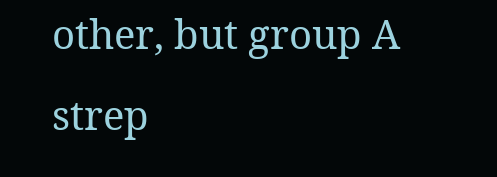other, but group A strep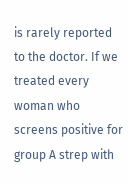is rarely reported to the doctor. If we treated every woman who screens positive for group A strep with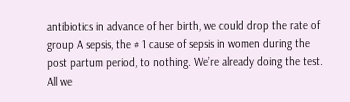antibiotics in advance of her birth, we could drop the rate of group A sepsis, the # 1 cause of sepsis in women during the post partum period, to nothing. We’re already doing the test. All we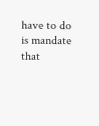have to do is mandate that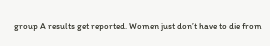group A results get reported. Women just don’t have to die from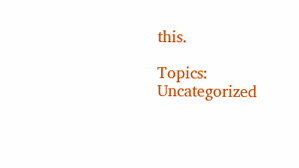this.

Topics: Uncategorized